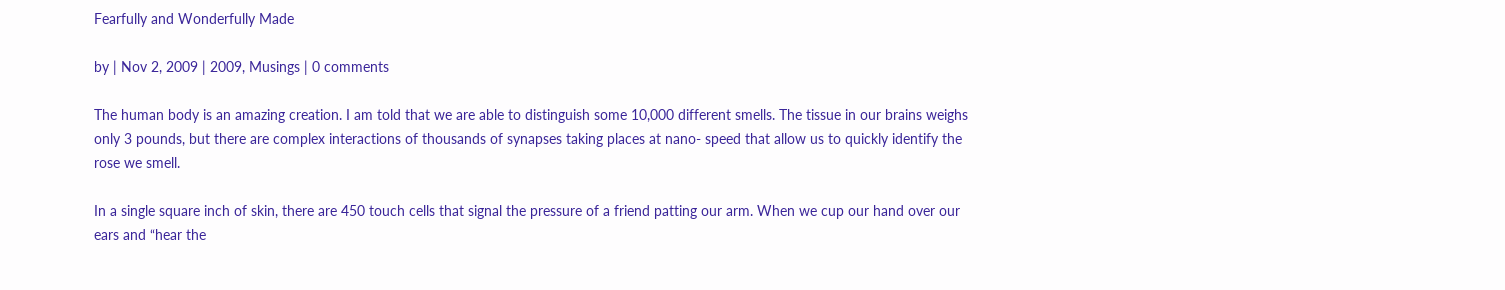Fearfully and Wonderfully Made

by | Nov 2, 2009 | 2009, Musings | 0 comments

The human body is an amazing creation. I am told that we are able to distinguish some 10,000 different smells. The tissue in our brains weighs only 3 pounds, but there are complex interactions of thousands of synapses taking places at nano- speed that allow us to quickly identify the rose we smell.

In a single square inch of skin, there are 450 touch cells that signal the pressure of a friend patting our arm. When we cup our hand over our ears and “hear the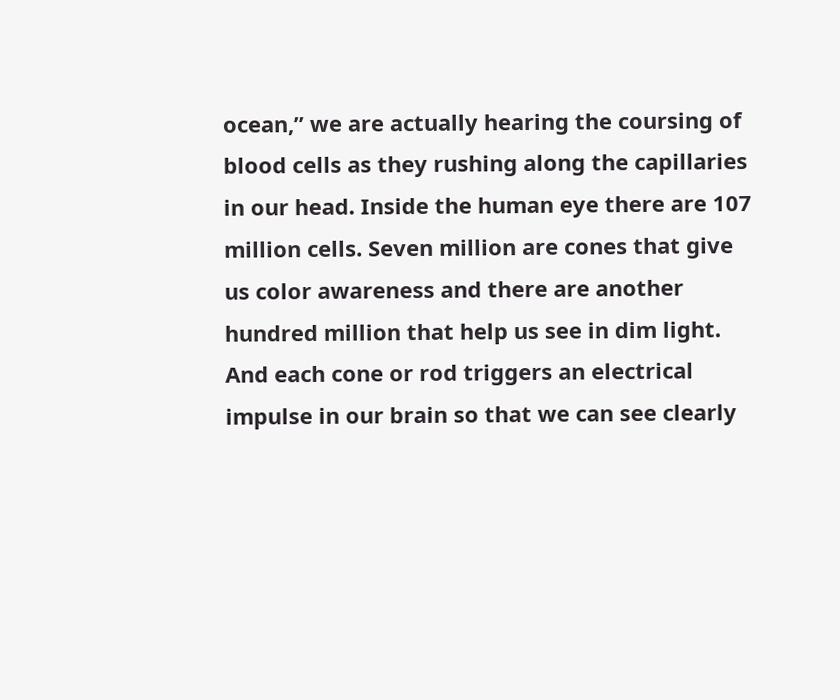ocean,” we are actually hearing the coursing of blood cells as they rushing along the capillaries in our head. Inside the human eye there are 107 million cells. Seven million are cones that give us color awareness and there are another hundred million that help us see in dim light. And each cone or rod triggers an electrical impulse in our brain so that we can see clearly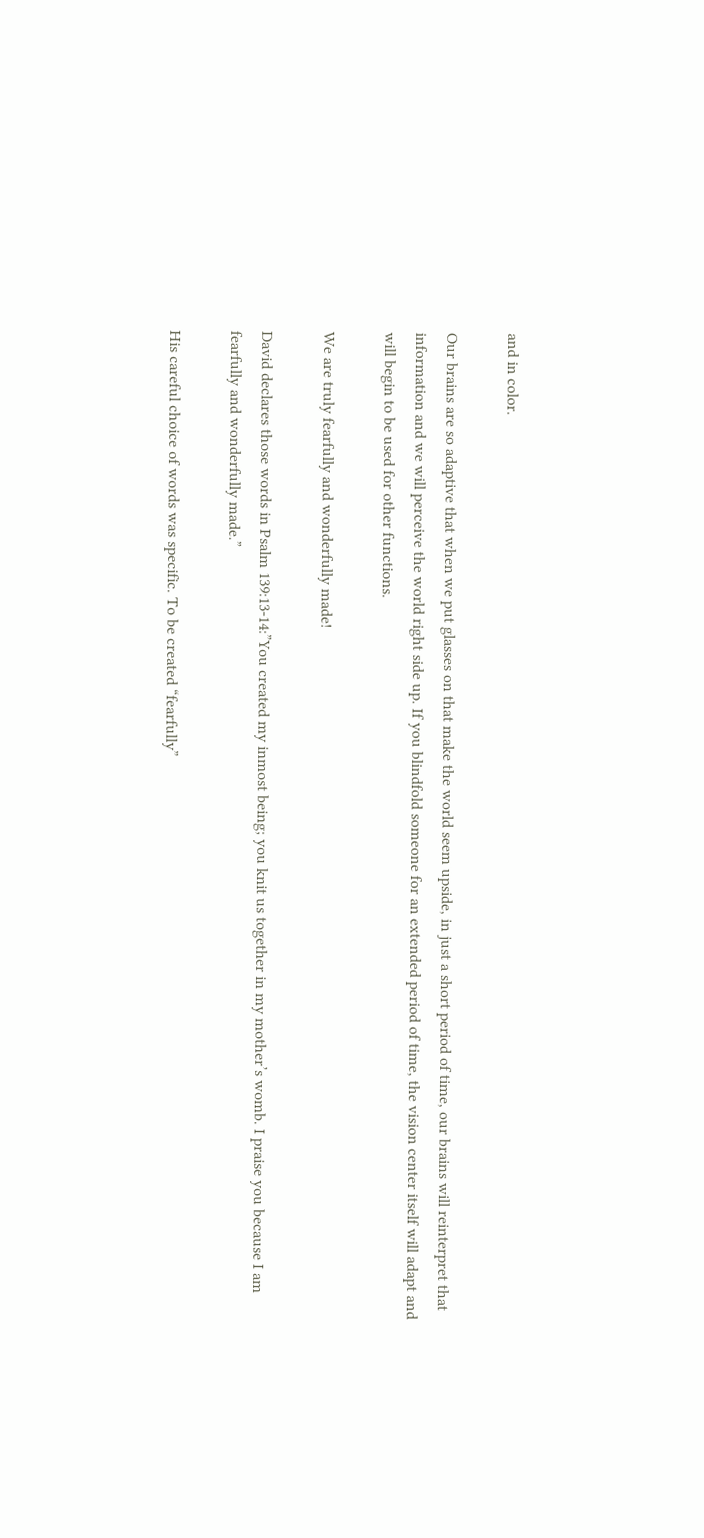and in color.

Our brains are so adaptive that when we put glasses on that make the world seem upside, in just a short period of time, our brains will reinterpret that information and we will perceive the world right side up. If you blindfold someone for an extended period of time, the vision center itself will adapt and will begin to be used for other functions.

We are truly fearfully and wonderfully made!

David declares those words in Psalm 139:13-14:”You created my inmost being; you knit us together in my mother’s womb. I praise you because I am fearfully and wonderfully made.”

His careful choice of words was specific. To be created “fearfully”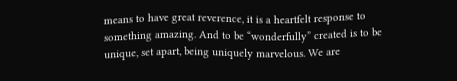means to have great reverence, it is a heartfelt response to something amazing. And to be “wonderfully” created is to be unique, set apart, being uniquely marvelous. We are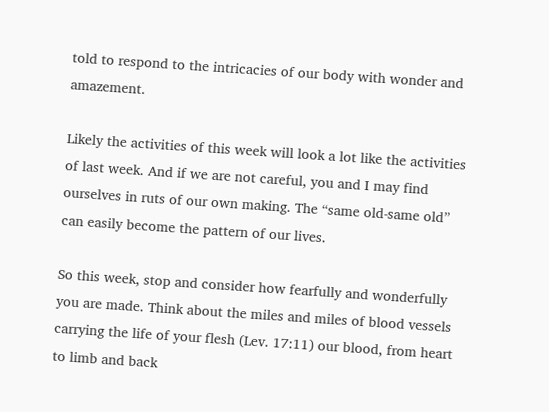told to respond to the intricacies of our body with wonder and amazement.

Likely the activities of this week will look a lot like the activities of last week. And if we are not careful, you and I may find ourselves in ruts of our own making. The “same old-same old” can easily become the pattern of our lives.

So this week, stop and consider how fearfully and wonderfully you are made. Think about the miles and miles of blood vessels carrying the life of your flesh (Lev. 17:11) our blood, from heart to limb and back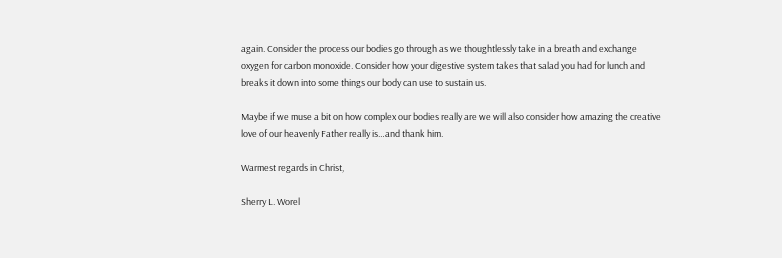again. Consider the process our bodies go through as we thoughtlessly take in a breath and exchange oxygen for carbon monoxide. Consider how your digestive system takes that salad you had for lunch and breaks it down into some things our body can use to sustain us.

Maybe if we muse a bit on how complex our bodies really are we will also consider how amazing the creative love of our heavenly Father really is…and thank him.

Warmest regards in Christ,

Sherry L. Worel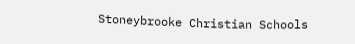Stoneybrooke Christian Schools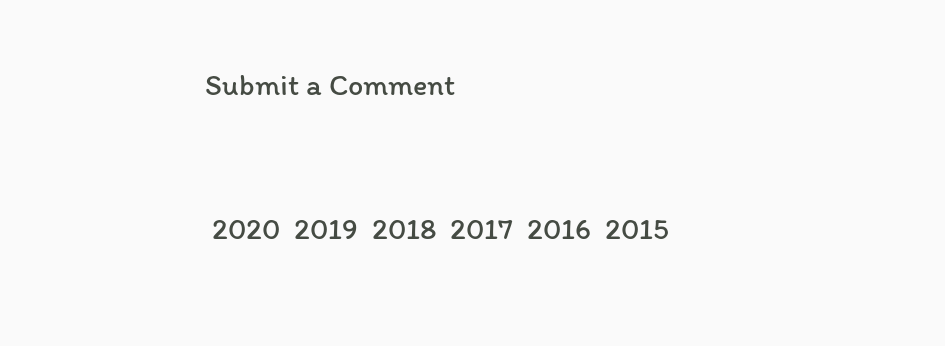Submit a Comment


 2020  2019  2018  2017  2016  2015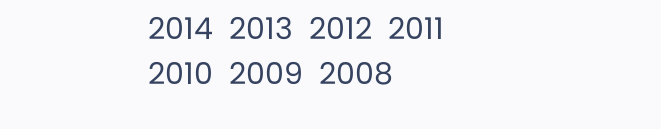2014  2013  2012  2011  2010  2009  2008